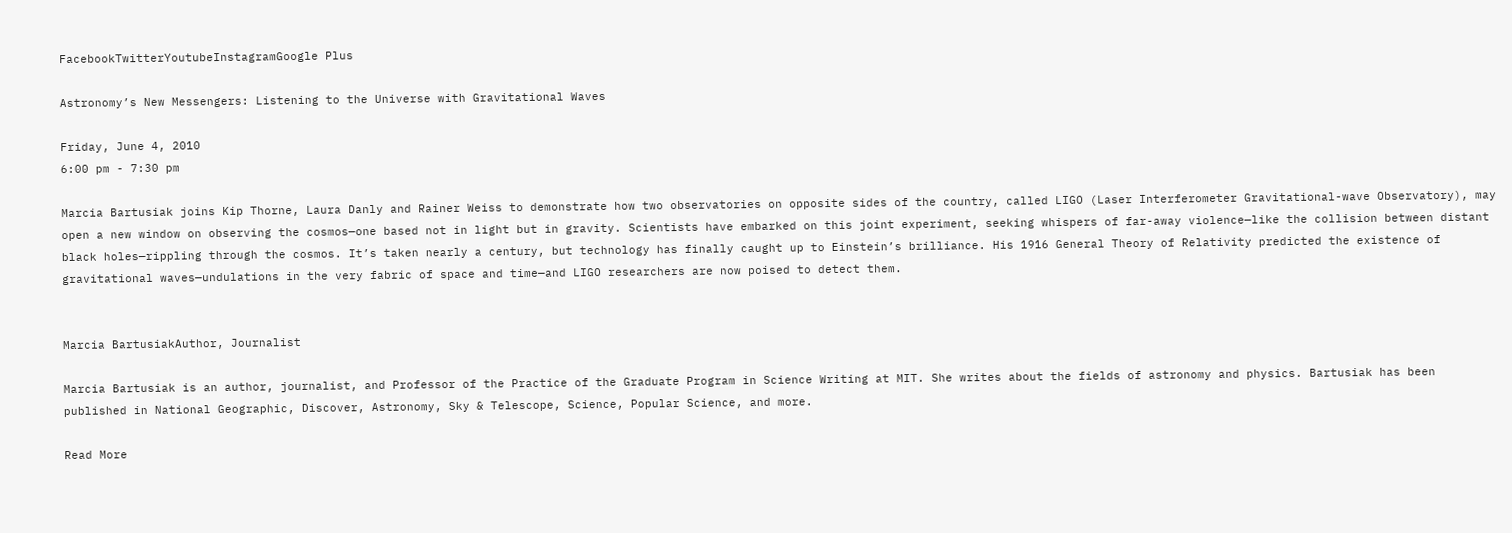FacebookTwitterYoutubeInstagramGoogle Plus

Astronomy’s New Messengers: Listening to the Universe with Gravitational Waves

Friday, June 4, 2010
6:00 pm - 7:30 pm

Marcia Bartusiak joins Kip Thorne, Laura Danly and Rainer Weiss to demonstrate how two observatories on opposite sides of the country, called LIGO (Laser Interferometer Gravitational-wave Observatory), may open a new window on observing the cosmos—one based not in light but in gravity. Scientists have embarked on this joint experiment, seeking whispers of far-away violence—like the collision between distant black holes—rippling through the cosmos. It’s taken nearly a century, but technology has finally caught up to Einstein’s brilliance. His 1916 General Theory of Relativity predicted the existence of gravitational waves—undulations in the very fabric of space and time—and LIGO researchers are now poised to detect them.


Marcia BartusiakAuthor, Journalist

Marcia Bartusiak is an author, journalist, and Professor of the Practice of the Graduate Program in Science Writing at MIT. She writes about the fields of astronomy and physics. Bartusiak has been published in National Geographic, Discover, Astronomy, Sky & Telescope, Science, Popular Science, and more.

Read More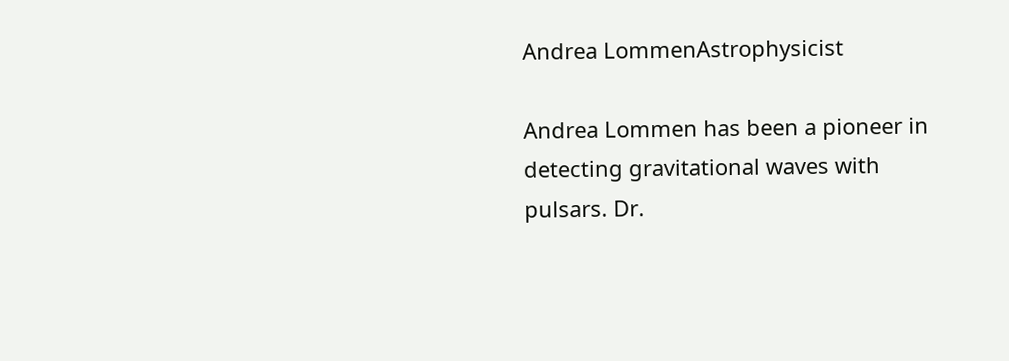Andrea LommenAstrophysicist

Andrea Lommen has been a pioneer in detecting gravitational waves with pulsars. Dr.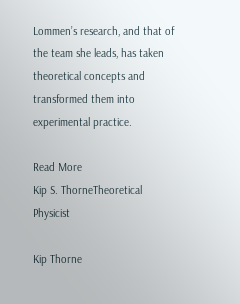Lommen’s research, and that of the team she leads, has taken theoretical concepts and transformed them into experimental practice.

Read More
Kip S. ThorneTheoretical Physicist

Kip Thorne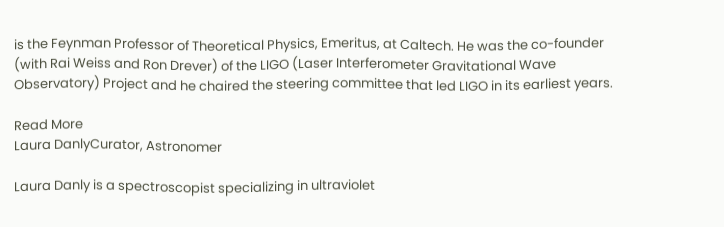is the Feynman Professor of Theoretical Physics, Emeritus, at Caltech. He was the co-founder (with Rai Weiss and Ron Drever) of the LIGO (Laser Interferometer Gravitational Wave Observatory) Project and he chaired the steering committee that led LIGO in its earliest years.

Read More
Laura DanlyCurator, Astronomer

Laura Danly is a spectroscopist specializing in ultraviolet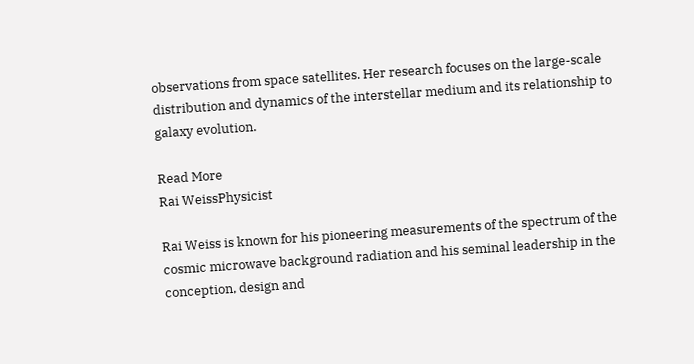observations from space satellites. Her research focuses on the large-scale distribution and dynamics of the interstellar medium and its relationship to galaxy evolution.

Read More
Rai WeissPhysicist

Rai Weiss is known for his pioneering measurements of the spectrum of the cosmic microwave background radiation and his seminal leadership in the conception, design and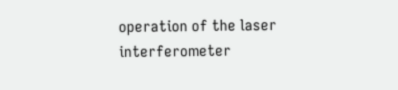operation of the laser interferometer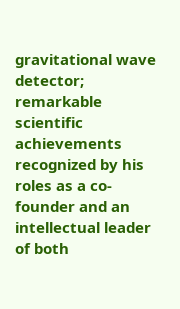gravitational wave detector; remarkable scientific achievements recognized by his roles as a co-founder and an intellectual leader of both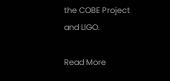the COBE Project and LIGO.

Read More